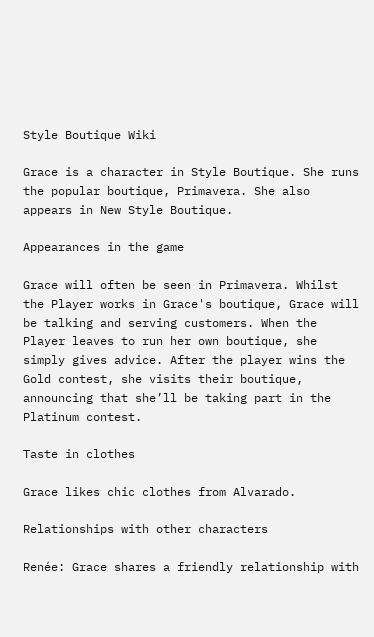Style Boutique Wiki

Grace is a character in Style Boutique. She runs the popular boutique, Primavera. She also appears in New Style Boutique.

Appearances in the game

Grace will often be seen in Primavera. Whilst the Player works in Grace's boutique, Grace will be talking and serving customers. When the Player leaves to run her own boutique, she simply gives advice. After the player wins the Gold contest, she visits their boutique, announcing that she’ll be taking part in the Platinum contest.

Taste in clothes

Grace likes chic clothes from Alvarado.

Relationships with other characters

Renée: Grace shares a friendly relationship with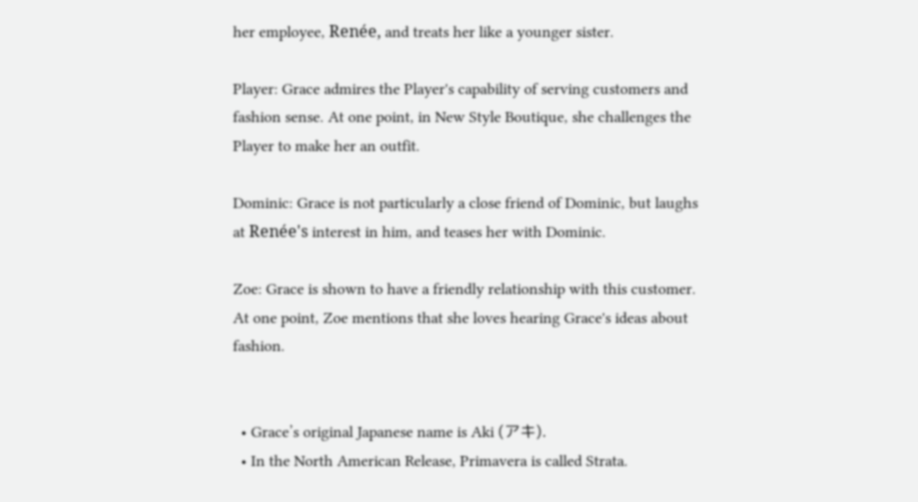her employee, Renée, and treats her like a younger sister.

Player: Grace admires the Player's capability of serving customers and fashion sense. At one point, in New Style Boutique, she challenges the Player to make her an outfit.

Dominic: Grace is not particularly a close friend of Dominic, but laughs at Renée's interest in him, and teases her with Dominic.

Zoe: Grace is shown to have a friendly relationship with this customer. At one point, Zoe mentions that she loves hearing Grace's ideas about fashion.


  • Grace’s original Japanese name is Aki (アキ).
  • In the North American Release, Primavera is called Strata.